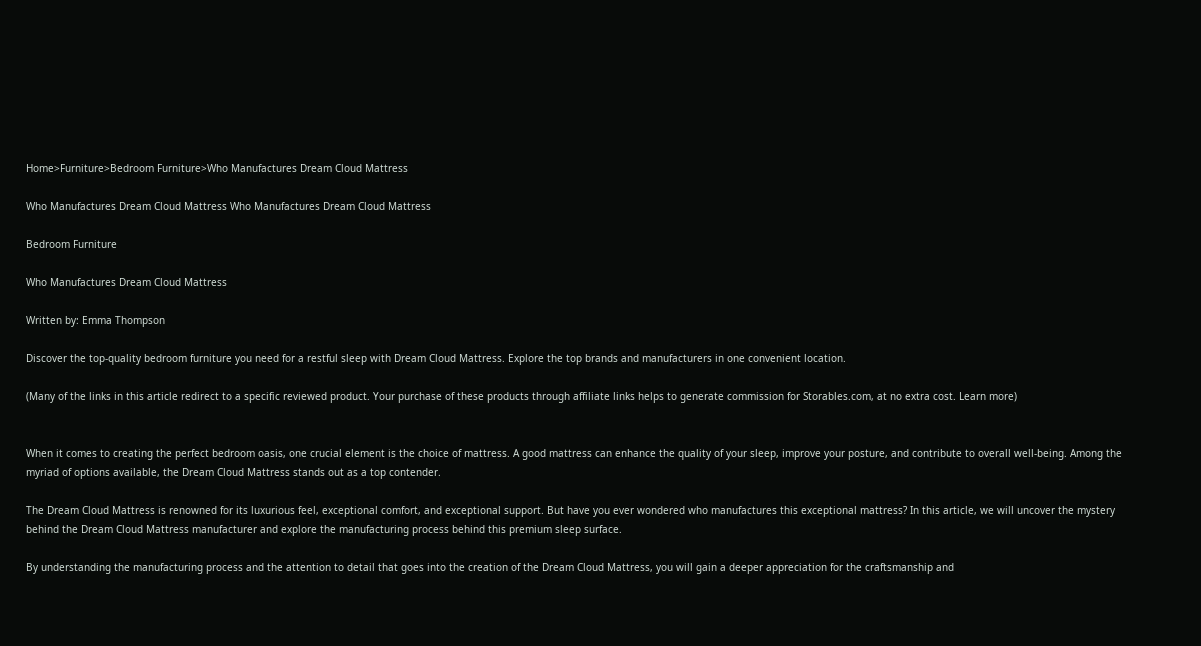Home>Furniture>Bedroom Furniture>Who Manufactures Dream Cloud Mattress

Who Manufactures Dream Cloud Mattress Who Manufactures Dream Cloud Mattress

Bedroom Furniture

Who Manufactures Dream Cloud Mattress

Written by: Emma Thompson

Discover the top-quality bedroom furniture you need for a restful sleep with Dream Cloud Mattress. Explore the top brands and manufacturers in one convenient location.

(Many of the links in this article redirect to a specific reviewed product. Your purchase of these products through affiliate links helps to generate commission for Storables.com, at no extra cost. Learn more)


When it comes to creating the perfect bedroom oasis, one crucial element is the choice of mattress. A good mattress can enhance the quality of your sleep, improve your posture, and contribute to overall well-being. Among the myriad of options available, the Dream Cloud Mattress stands out as a top contender.

The Dream Cloud Mattress is renowned for its luxurious feel, exceptional comfort, and exceptional support. But have you ever wondered who manufactures this exceptional mattress? In this article, we will uncover the mystery behind the Dream Cloud Mattress manufacturer and explore the manufacturing process behind this premium sleep surface.

By understanding the manufacturing process and the attention to detail that goes into the creation of the Dream Cloud Mattress, you will gain a deeper appreciation for the craftsmanship and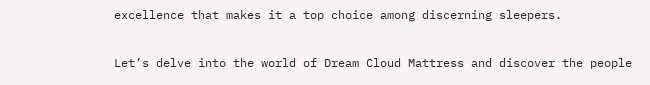excellence that makes it a top choice among discerning sleepers.

Let’s delve into the world of Dream Cloud Mattress and discover the people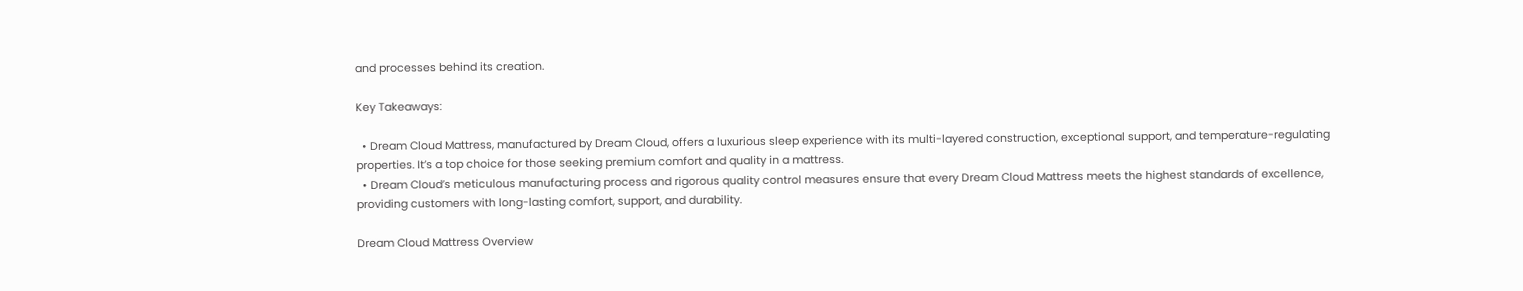and processes behind its creation.

Key Takeaways:

  • Dream Cloud Mattress, manufactured by Dream Cloud, offers a luxurious sleep experience with its multi-layered construction, exceptional support, and temperature-regulating properties. It’s a top choice for those seeking premium comfort and quality in a mattress.
  • Dream Cloud’s meticulous manufacturing process and rigorous quality control measures ensure that every Dream Cloud Mattress meets the highest standards of excellence, providing customers with long-lasting comfort, support, and durability.

Dream Cloud Mattress Overview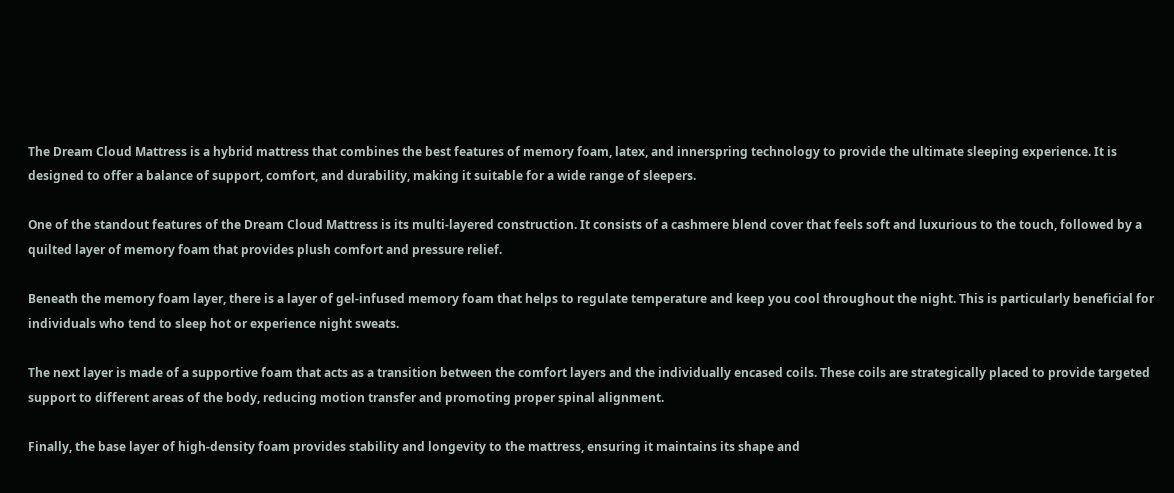The Dream Cloud Mattress is a hybrid mattress that combines the best features of memory foam, latex, and innerspring technology to provide the ultimate sleeping experience. It is designed to offer a balance of support, comfort, and durability, making it suitable for a wide range of sleepers.

One of the standout features of the Dream Cloud Mattress is its multi-layered construction. It consists of a cashmere blend cover that feels soft and luxurious to the touch, followed by a quilted layer of memory foam that provides plush comfort and pressure relief.

Beneath the memory foam layer, there is a layer of gel-infused memory foam that helps to regulate temperature and keep you cool throughout the night. This is particularly beneficial for individuals who tend to sleep hot or experience night sweats.

The next layer is made of a supportive foam that acts as a transition between the comfort layers and the individually encased coils. These coils are strategically placed to provide targeted support to different areas of the body, reducing motion transfer and promoting proper spinal alignment.

Finally, the base layer of high-density foam provides stability and longevity to the mattress, ensuring it maintains its shape and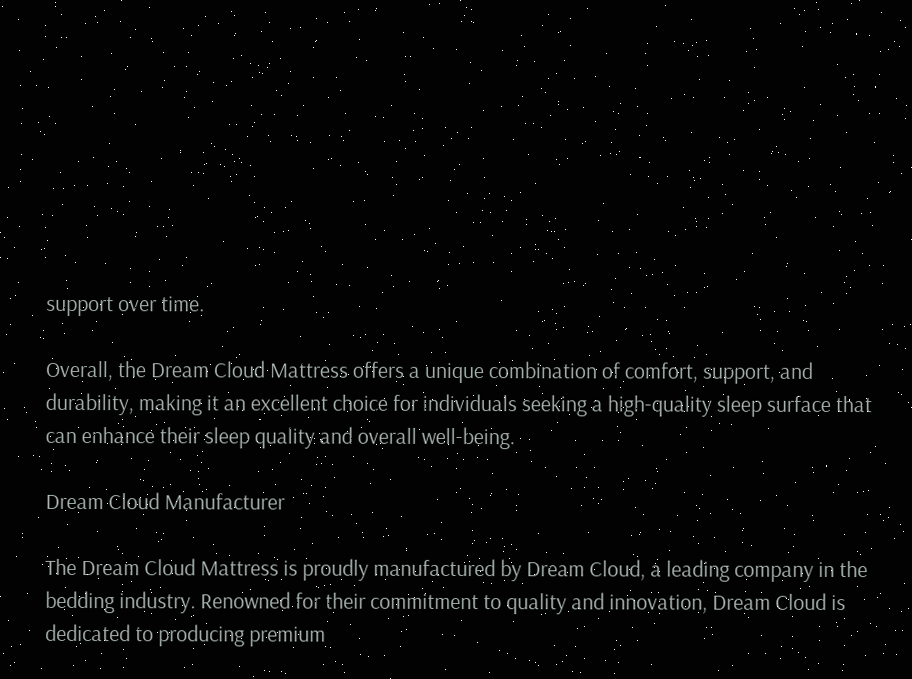support over time.

Overall, the Dream Cloud Mattress offers a unique combination of comfort, support, and durability, making it an excellent choice for individuals seeking a high-quality sleep surface that can enhance their sleep quality and overall well-being.

Dream Cloud Manufacturer

The Dream Cloud Mattress is proudly manufactured by Dream Cloud, a leading company in the bedding industry. Renowned for their commitment to quality and innovation, Dream Cloud is dedicated to producing premium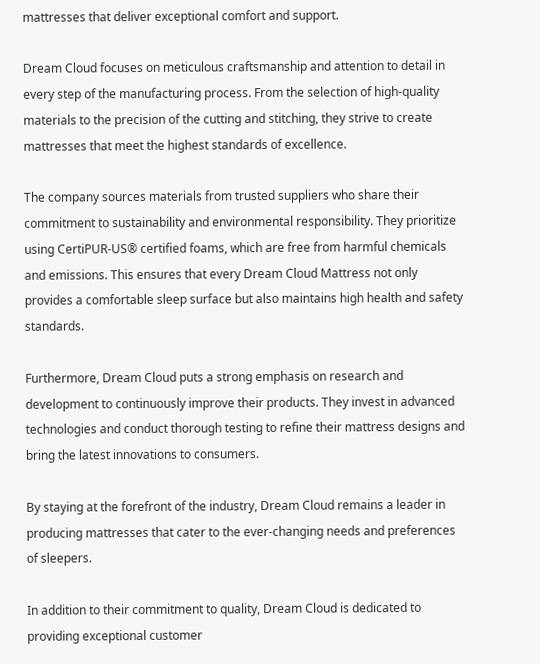mattresses that deliver exceptional comfort and support.

Dream Cloud focuses on meticulous craftsmanship and attention to detail in every step of the manufacturing process. From the selection of high-quality materials to the precision of the cutting and stitching, they strive to create mattresses that meet the highest standards of excellence.

The company sources materials from trusted suppliers who share their commitment to sustainability and environmental responsibility. They prioritize using CertiPUR-US® certified foams, which are free from harmful chemicals and emissions. This ensures that every Dream Cloud Mattress not only provides a comfortable sleep surface but also maintains high health and safety standards.

Furthermore, Dream Cloud puts a strong emphasis on research and development to continuously improve their products. They invest in advanced technologies and conduct thorough testing to refine their mattress designs and bring the latest innovations to consumers.

By staying at the forefront of the industry, Dream Cloud remains a leader in producing mattresses that cater to the ever-changing needs and preferences of sleepers.

In addition to their commitment to quality, Dream Cloud is dedicated to providing exceptional customer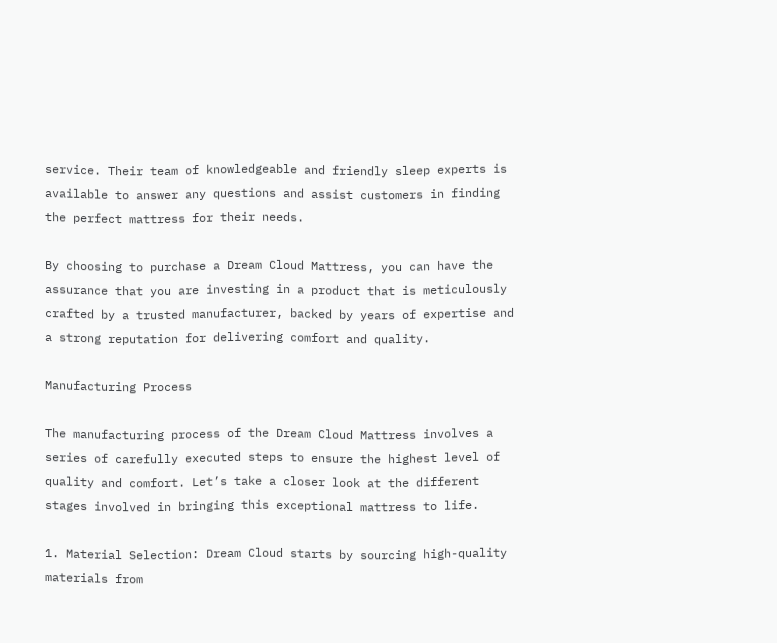service. Their team of knowledgeable and friendly sleep experts is available to answer any questions and assist customers in finding the perfect mattress for their needs.

By choosing to purchase a Dream Cloud Mattress, you can have the assurance that you are investing in a product that is meticulously crafted by a trusted manufacturer, backed by years of expertise and a strong reputation for delivering comfort and quality.

Manufacturing Process

The manufacturing process of the Dream Cloud Mattress involves a series of carefully executed steps to ensure the highest level of quality and comfort. Let’s take a closer look at the different stages involved in bringing this exceptional mattress to life.

1. Material Selection: Dream Cloud starts by sourcing high-quality materials from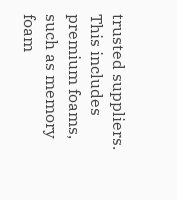trusted suppliers. This includes premium foams, such as memory foam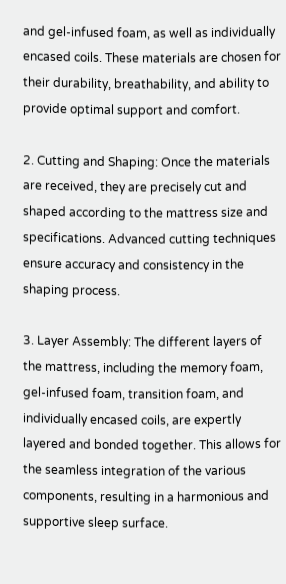and gel-infused foam, as well as individually encased coils. These materials are chosen for their durability, breathability, and ability to provide optimal support and comfort.

2. Cutting and Shaping: Once the materials are received, they are precisely cut and shaped according to the mattress size and specifications. Advanced cutting techniques ensure accuracy and consistency in the shaping process.

3. Layer Assembly: The different layers of the mattress, including the memory foam, gel-infused foam, transition foam, and individually encased coils, are expertly layered and bonded together. This allows for the seamless integration of the various components, resulting in a harmonious and supportive sleep surface.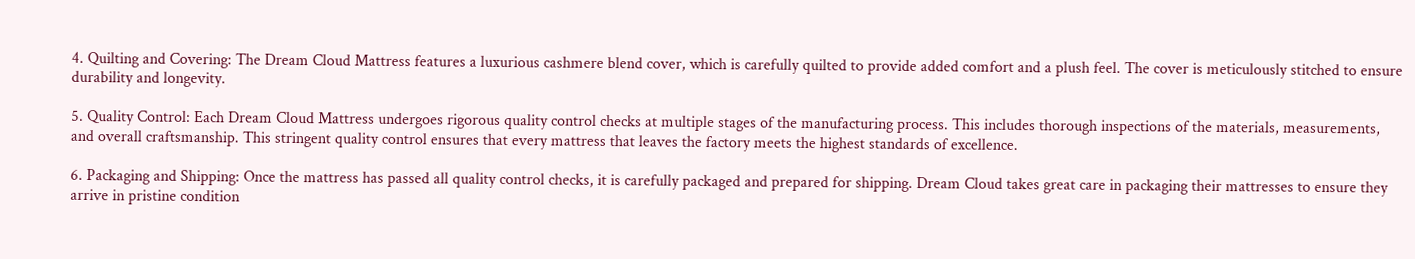4. Quilting and Covering: The Dream Cloud Mattress features a luxurious cashmere blend cover, which is carefully quilted to provide added comfort and a plush feel. The cover is meticulously stitched to ensure durability and longevity.

5. Quality Control: Each Dream Cloud Mattress undergoes rigorous quality control checks at multiple stages of the manufacturing process. This includes thorough inspections of the materials, measurements, and overall craftsmanship. This stringent quality control ensures that every mattress that leaves the factory meets the highest standards of excellence.

6. Packaging and Shipping: Once the mattress has passed all quality control checks, it is carefully packaged and prepared for shipping. Dream Cloud takes great care in packaging their mattresses to ensure they arrive in pristine condition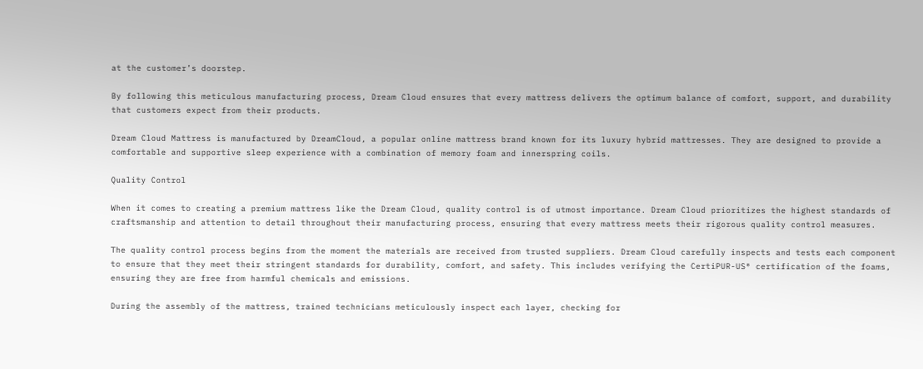at the customer’s doorstep.

By following this meticulous manufacturing process, Dream Cloud ensures that every mattress delivers the optimum balance of comfort, support, and durability that customers expect from their products.

Dream Cloud Mattress is manufactured by DreamCloud, a popular online mattress brand known for its luxury hybrid mattresses. They are designed to provide a comfortable and supportive sleep experience with a combination of memory foam and innerspring coils.

Quality Control

When it comes to creating a premium mattress like the Dream Cloud, quality control is of utmost importance. Dream Cloud prioritizes the highest standards of craftsmanship and attention to detail throughout their manufacturing process, ensuring that every mattress meets their rigorous quality control measures.

The quality control process begins from the moment the materials are received from trusted suppliers. Dream Cloud carefully inspects and tests each component to ensure that they meet their stringent standards for durability, comfort, and safety. This includes verifying the CertiPUR-US® certification of the foams, ensuring they are free from harmful chemicals and emissions.

During the assembly of the mattress, trained technicians meticulously inspect each layer, checking for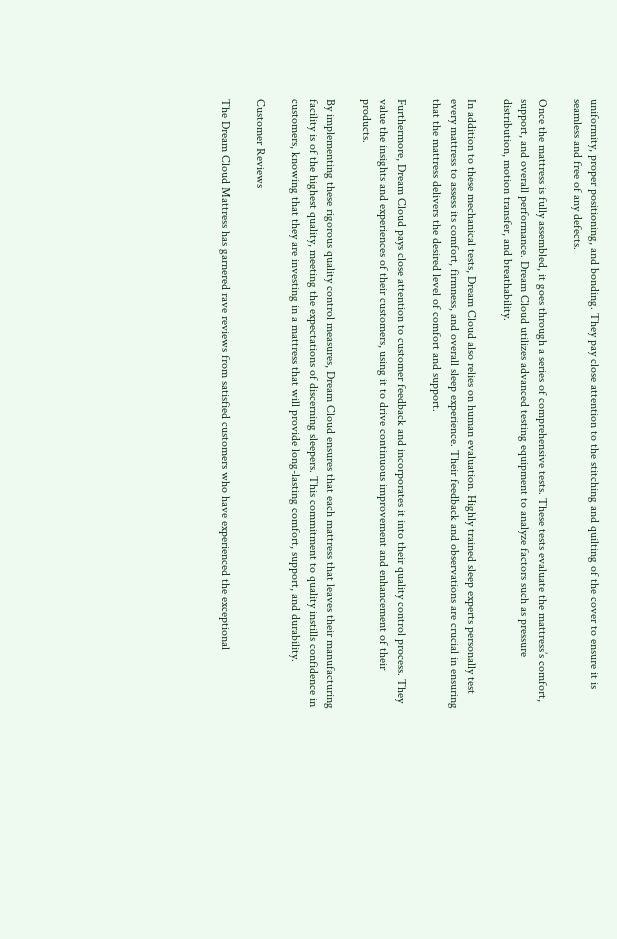uniformity, proper positioning, and bonding. They pay close attention to the stitching and quilting of the cover to ensure it is seamless and free of any defects.

Once the mattress is fully assembled, it goes through a series of comprehensive tests. These tests evaluate the mattress’s comfort, support, and overall performance. Dream Cloud utilizes advanced testing equipment to analyze factors such as pressure distribution, motion transfer, and breathability.

In addition to these mechanical tests, Dream Cloud also relies on human evaluation. Highly trained sleep experts personally test every mattress to assess its comfort, firmness, and overall sleep experience. Their feedback and observations are crucial in ensuring that the mattress delivers the desired level of comfort and support.

Furthermore, Dream Cloud pays close attention to customer feedback and incorporates it into their quality control process. They value the insights and experiences of their customers, using it to drive continuous improvement and enhancement of their products.

By implementing these rigorous quality control measures, Dream Cloud ensures that each mattress that leaves their manufacturing facility is of the highest quality, meeting the expectations of discerning sleepers. This commitment to quality instills confidence in customers, knowing that they are investing in a mattress that will provide long-lasting comfort, support, and durability.

Customer Reviews

The Dream Cloud Mattress has garnered rave reviews from satisfied customers who have experienced the exceptional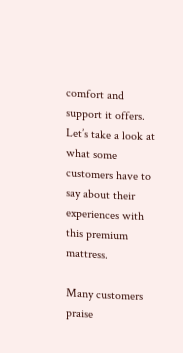comfort and support it offers. Let’s take a look at what some customers have to say about their experiences with this premium mattress.

Many customers praise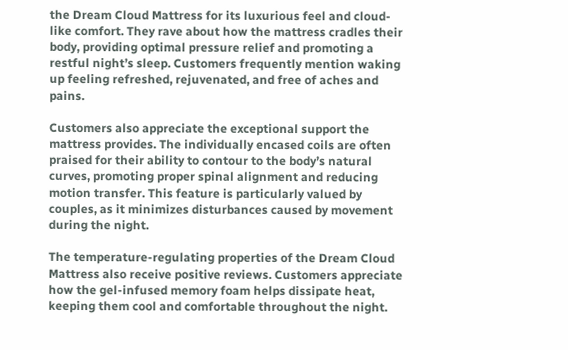the Dream Cloud Mattress for its luxurious feel and cloud-like comfort. They rave about how the mattress cradles their body, providing optimal pressure relief and promoting a restful night’s sleep. Customers frequently mention waking up feeling refreshed, rejuvenated, and free of aches and pains.

Customers also appreciate the exceptional support the mattress provides. The individually encased coils are often praised for their ability to contour to the body’s natural curves, promoting proper spinal alignment and reducing motion transfer. This feature is particularly valued by couples, as it minimizes disturbances caused by movement during the night.

The temperature-regulating properties of the Dream Cloud Mattress also receive positive reviews. Customers appreciate how the gel-infused memory foam helps dissipate heat, keeping them cool and comfortable throughout the night.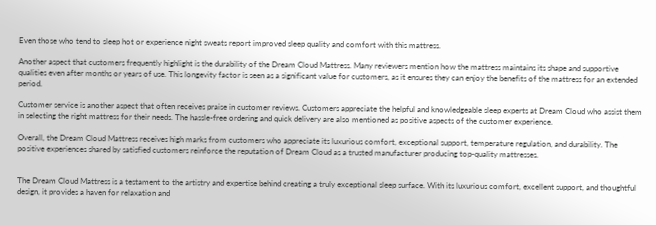Even those who tend to sleep hot or experience night sweats report improved sleep quality and comfort with this mattress.

Another aspect that customers frequently highlight is the durability of the Dream Cloud Mattress. Many reviewers mention how the mattress maintains its shape and supportive qualities even after months or years of use. This longevity factor is seen as a significant value for customers, as it ensures they can enjoy the benefits of the mattress for an extended period.

Customer service is another aspect that often receives praise in customer reviews. Customers appreciate the helpful and knowledgeable sleep experts at Dream Cloud who assist them in selecting the right mattress for their needs. The hassle-free ordering and quick delivery are also mentioned as positive aspects of the customer experience.

Overall, the Dream Cloud Mattress receives high marks from customers who appreciate its luxurious comfort, exceptional support, temperature regulation, and durability. The positive experiences shared by satisfied customers reinforce the reputation of Dream Cloud as a trusted manufacturer producing top-quality mattresses.


The Dream Cloud Mattress is a testament to the artistry and expertise behind creating a truly exceptional sleep surface. With its luxurious comfort, excellent support, and thoughtful design, it provides a haven for relaxation and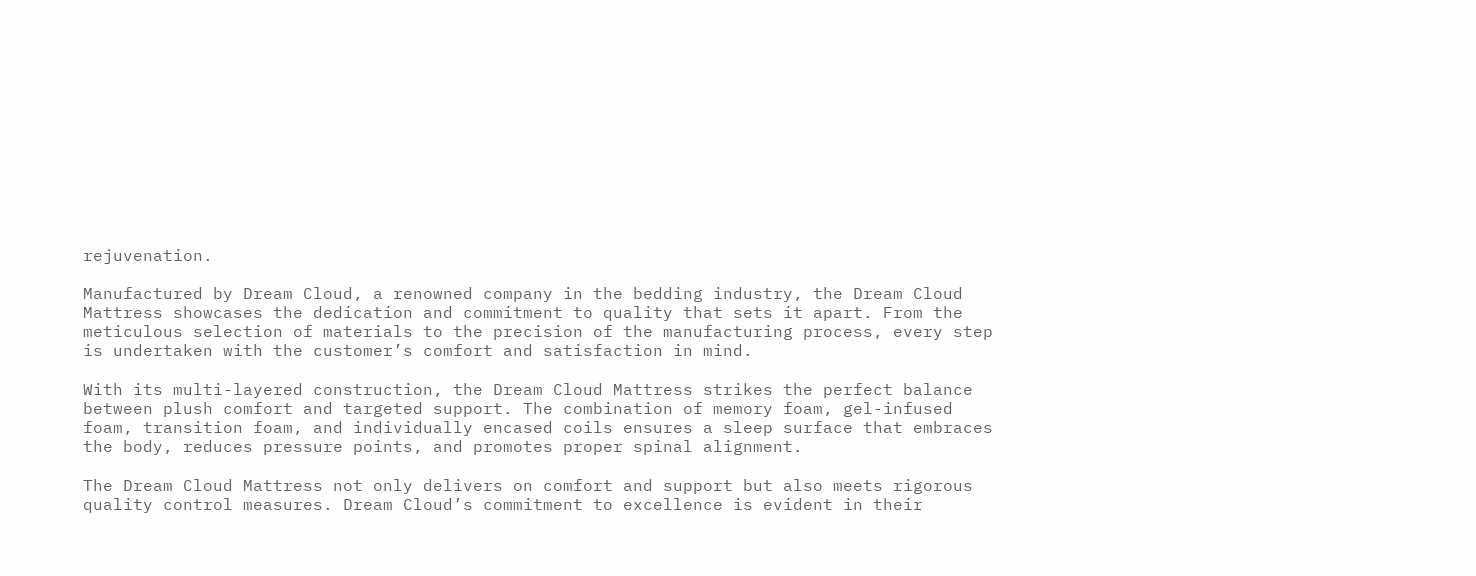rejuvenation.

Manufactured by Dream Cloud, a renowned company in the bedding industry, the Dream Cloud Mattress showcases the dedication and commitment to quality that sets it apart. From the meticulous selection of materials to the precision of the manufacturing process, every step is undertaken with the customer’s comfort and satisfaction in mind.

With its multi-layered construction, the Dream Cloud Mattress strikes the perfect balance between plush comfort and targeted support. The combination of memory foam, gel-infused foam, transition foam, and individually encased coils ensures a sleep surface that embraces the body, reduces pressure points, and promotes proper spinal alignment.

The Dream Cloud Mattress not only delivers on comfort and support but also meets rigorous quality control measures. Dream Cloud’s commitment to excellence is evident in their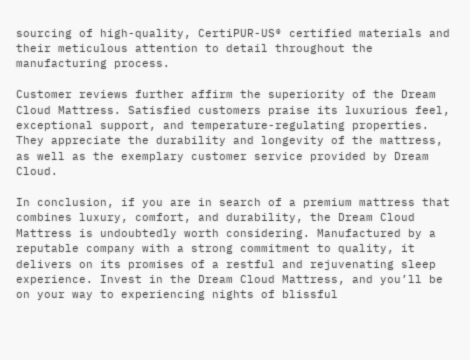sourcing of high-quality, CertiPUR-US® certified materials and their meticulous attention to detail throughout the manufacturing process.

Customer reviews further affirm the superiority of the Dream Cloud Mattress. Satisfied customers praise its luxurious feel, exceptional support, and temperature-regulating properties. They appreciate the durability and longevity of the mattress, as well as the exemplary customer service provided by Dream Cloud.

In conclusion, if you are in search of a premium mattress that combines luxury, comfort, and durability, the Dream Cloud Mattress is undoubtedly worth considering. Manufactured by a reputable company with a strong commitment to quality, it delivers on its promises of a restful and rejuvenating sleep experience. Invest in the Dream Cloud Mattress, and you’ll be on your way to experiencing nights of blissful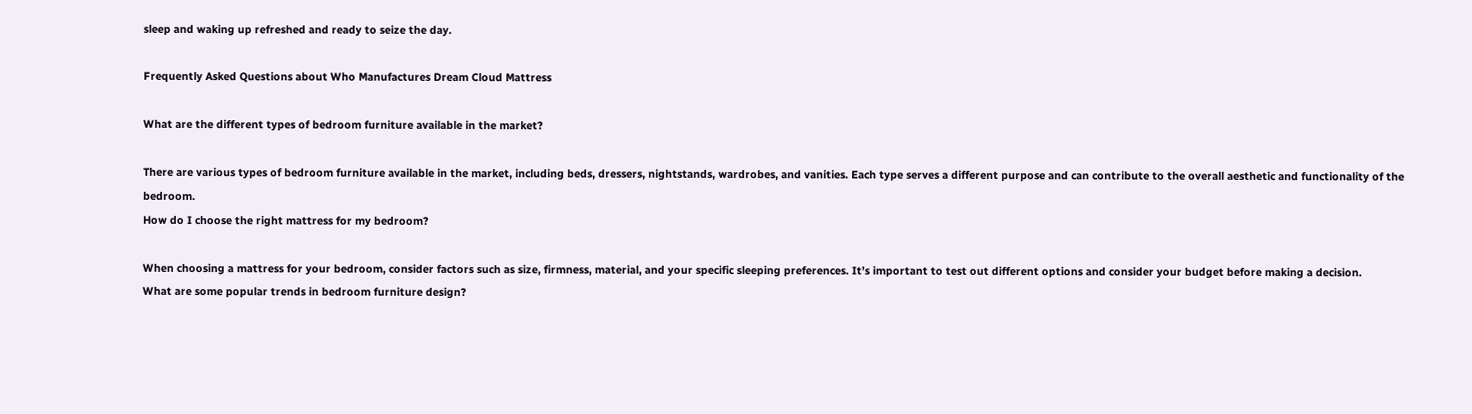sleep and waking up refreshed and ready to seize the day.

Frequently Asked Questions about Who Manufactures Dream Cloud Mattress

What are the different types of bedroom furniture available in the market?

There are various types of bedroom furniture available in the market, including beds, dressers, nightstands, wardrobes, and vanities. Each type serves a different purpose and can contribute to the overall aesthetic and functionality of the bedroom.
How do I choose the right mattress for my bedroom?

When choosing a mattress for your bedroom, consider factors such as size, firmness, material, and your specific sleeping preferences. It’s important to test out different options and consider your budget before making a decision.
What are some popular trends in bedroom furniture design?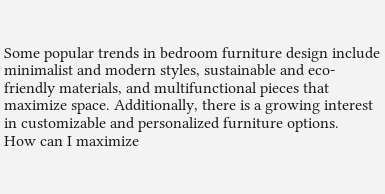Some popular trends in bedroom furniture design include minimalist and modern styles, sustainable and eco-friendly materials, and multifunctional pieces that maximize space. Additionally, there is a growing interest in customizable and personalized furniture options.
How can I maximize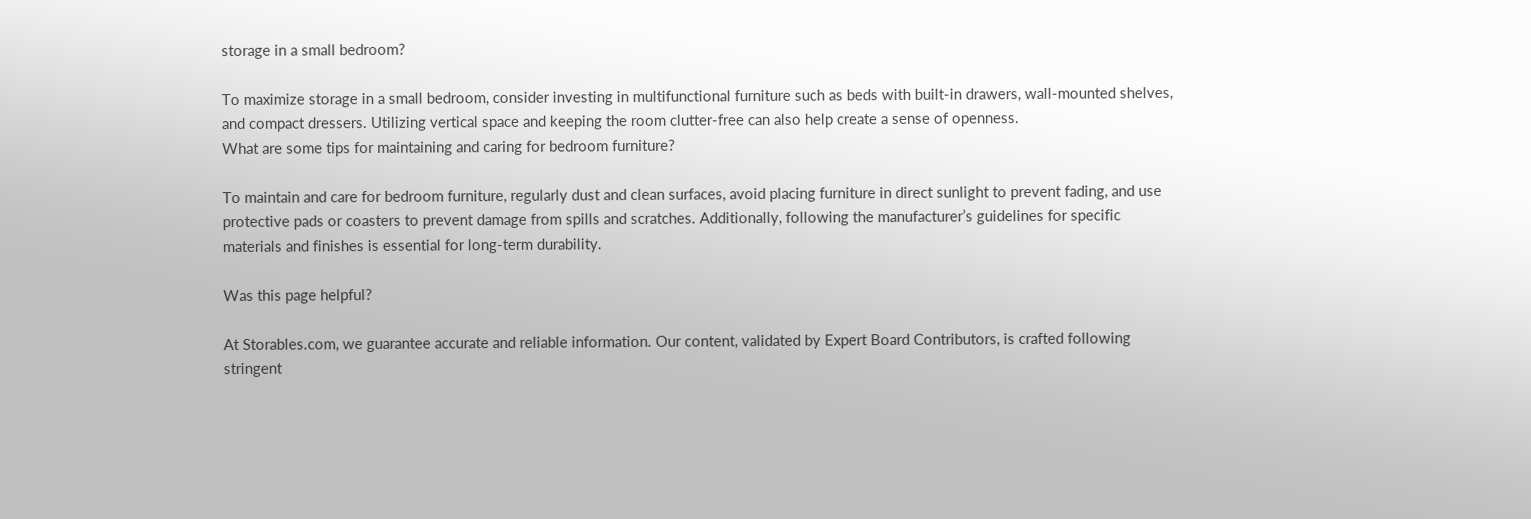storage in a small bedroom?

To maximize storage in a small bedroom, consider investing in multifunctional furniture such as beds with built-in drawers, wall-mounted shelves, and compact dressers. Utilizing vertical space and keeping the room clutter-free can also help create a sense of openness.
What are some tips for maintaining and caring for bedroom furniture?

To maintain and care for bedroom furniture, regularly dust and clean surfaces, avoid placing furniture in direct sunlight to prevent fading, and use protective pads or coasters to prevent damage from spills and scratches. Additionally, following the manufacturer’s guidelines for specific materials and finishes is essential for long-term durability.

Was this page helpful?

At Storables.com, we guarantee accurate and reliable information. Our content, validated by Expert Board Contributors, is crafted following stringent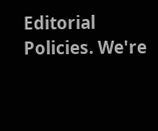Editorial Policies. We're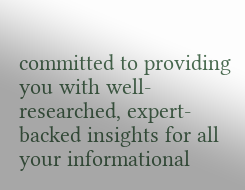committed to providing you with well-researched, expert-backed insights for all your informational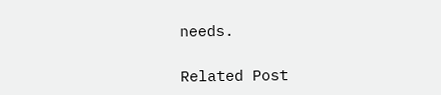needs.

Related Post